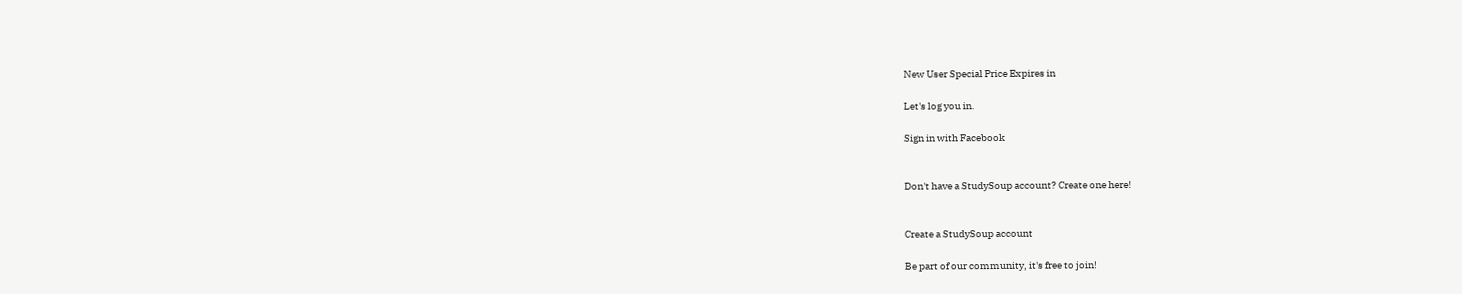New User Special Price Expires in

Let's log you in.

Sign in with Facebook


Don't have a StudySoup account? Create one here!


Create a StudySoup account

Be part of our community, it's free to join!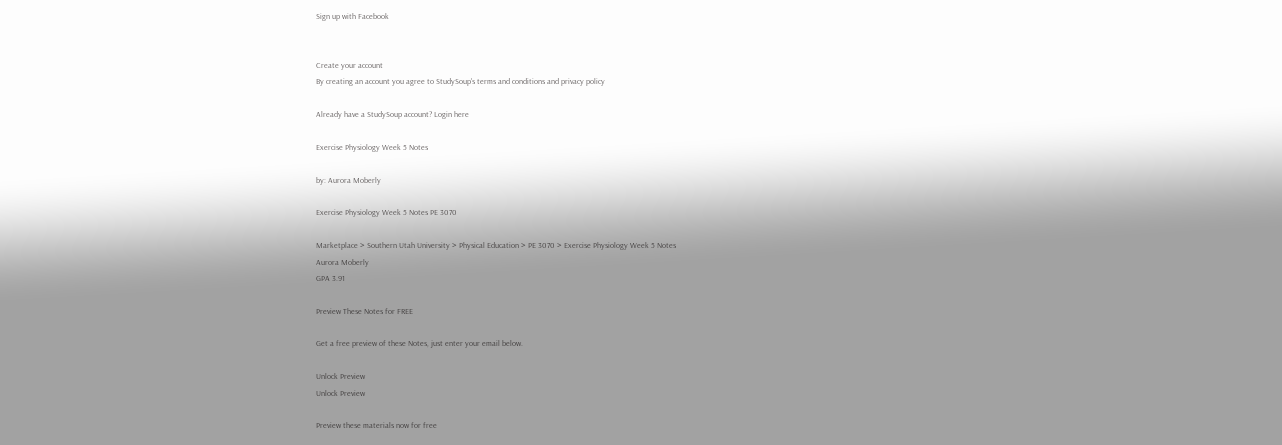Sign up with Facebook


Create your account
By creating an account you agree to StudySoup's terms and conditions and privacy policy

Already have a StudySoup account? Login here

Exercise Physiology Week 5 Notes

by: Aurora Moberly

Exercise Physiology Week 5 Notes PE 3070

Marketplace > Southern Utah University > Physical Education > PE 3070 > Exercise Physiology Week 5 Notes
Aurora Moberly
GPA 3.91

Preview These Notes for FREE

Get a free preview of these Notes, just enter your email below.

Unlock Preview
Unlock Preview

Preview these materials now for free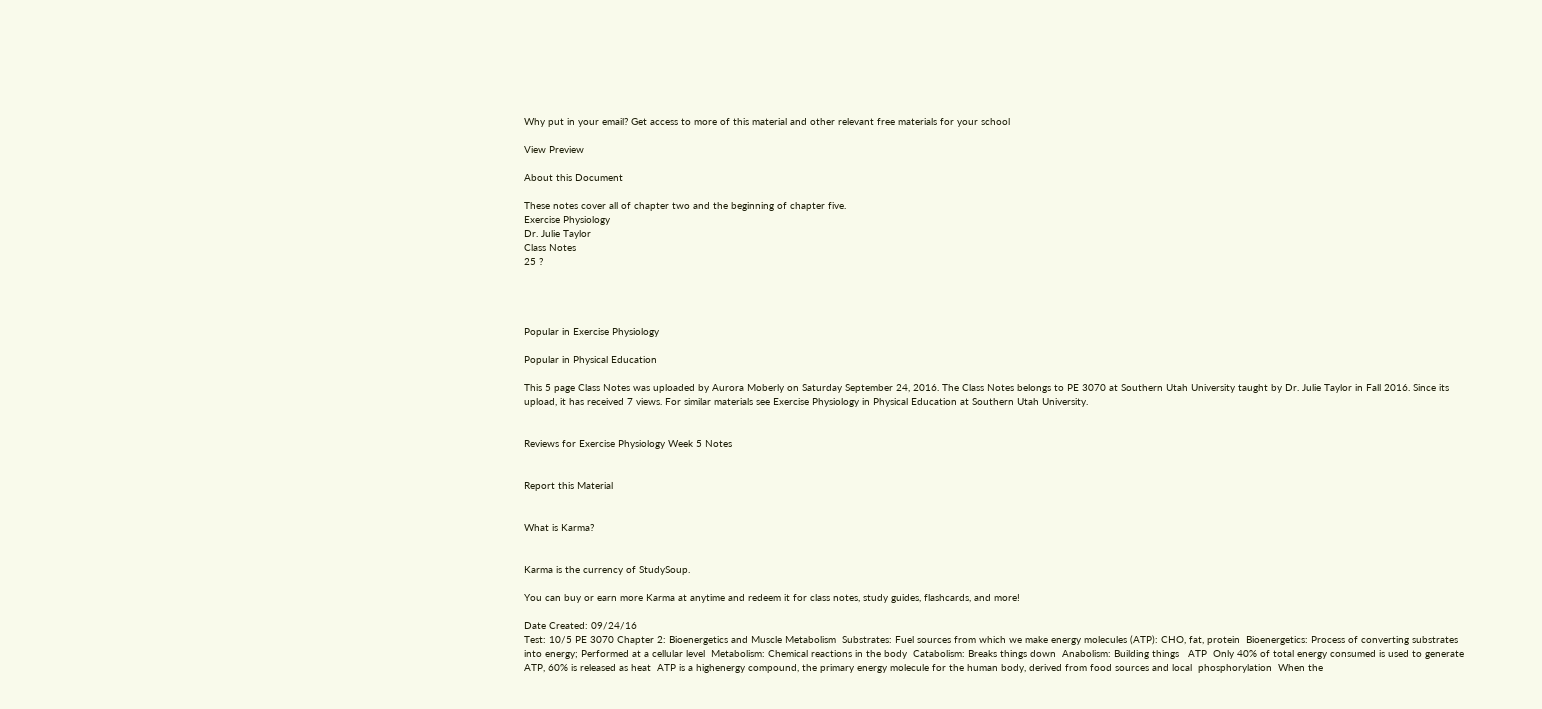Why put in your email? Get access to more of this material and other relevant free materials for your school

View Preview

About this Document

These notes cover all of chapter two and the beginning of chapter five.
Exercise Physiology
Dr. Julie Taylor
Class Notes
25 ?




Popular in Exercise Physiology

Popular in Physical Education

This 5 page Class Notes was uploaded by Aurora Moberly on Saturday September 24, 2016. The Class Notes belongs to PE 3070 at Southern Utah University taught by Dr. Julie Taylor in Fall 2016. Since its upload, it has received 7 views. For similar materials see Exercise Physiology in Physical Education at Southern Utah University.


Reviews for Exercise Physiology Week 5 Notes


Report this Material


What is Karma?


Karma is the currency of StudySoup.

You can buy or earn more Karma at anytime and redeem it for class notes, study guides, flashcards, and more!

Date Created: 09/24/16
Test: 10/5 PE 3070 Chapter 2: Bioenergetics and Muscle Metabolism  Substrates: Fuel sources from which we make energy molecules (ATP): CHO, fat, protein  Bioenergetics: Process of converting substrates into energy; Performed at a cellular level  Metabolism: Chemical reactions in the body  Catabolism: Breaks things down  Anabolism: Building things   ATP  Only 40% of total energy consumed is used to generate ATP, 60% is released as heat  ATP is a highenergy compound, the primary energy molecule for the human body, derived from food sources and local  phosphorylation  When the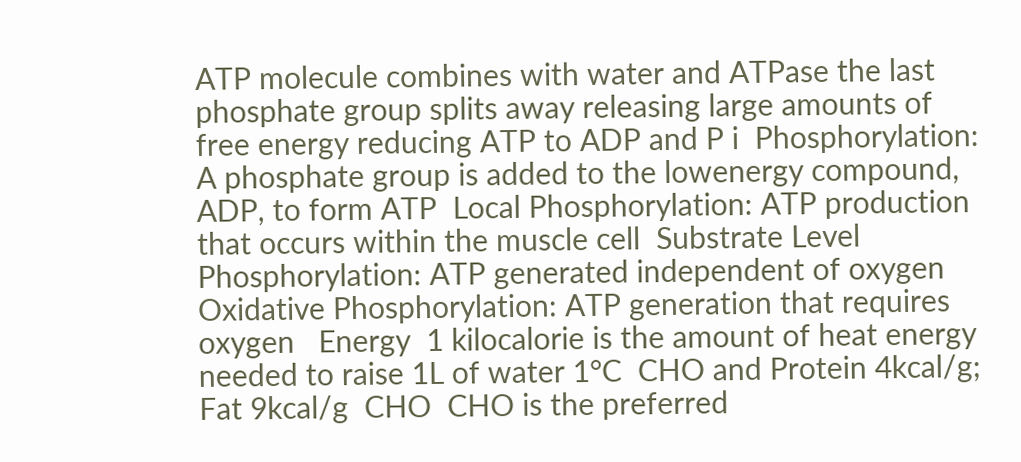ATP molecule combines with water and ATPase the last phosphate group splits away releasing large amounts of  free energy reducing ATP to ADP and P i  Phosphorylation: A phosphate group is added to the lowenergy compound, ADP, to form ATP  Local Phosphorylation: ATP production that occurs within the muscle cell  Substrate Level Phosphorylation: ATP generated independent of oxygen  Oxidative Phosphorylation: ATP generation that requires oxygen   Energy  1 kilocalorie is the amount of heat energy needed to raise 1L of water 1°C  CHO and Protein 4kcal/g; Fat 9kcal/g  CHO  CHO is the preferred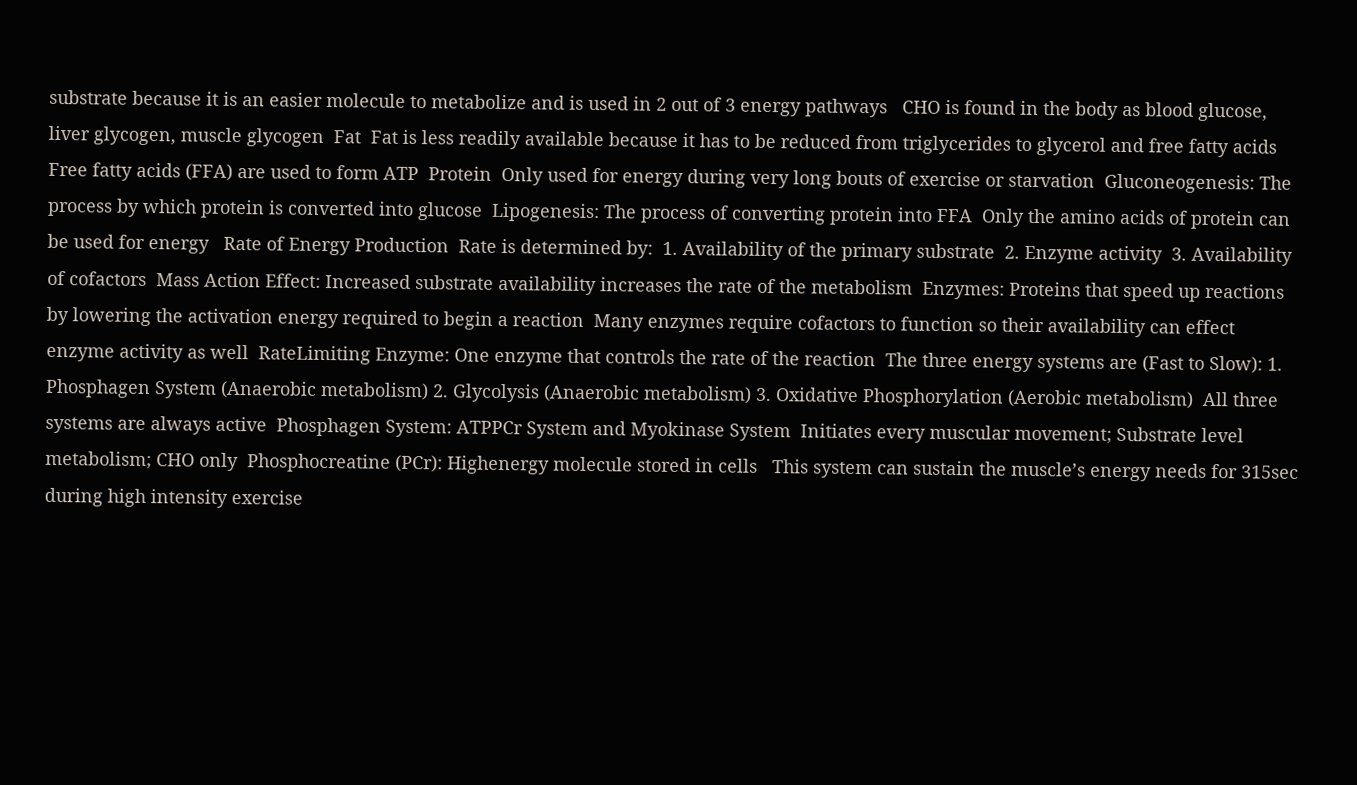substrate because it is an easier molecule to metabolize and is used in 2 out of 3 energy pathways   CHO is found in the body as blood glucose, liver glycogen, muscle glycogen  Fat  Fat is less readily available because it has to be reduced from triglycerides to glycerol and free fatty acids  Free fatty acids (FFA) are used to form ATP  Protein  Only used for energy during very long bouts of exercise or starvation  Gluconeogenesis: The process by which protein is converted into glucose  Lipogenesis: The process of converting protein into FFA  Only the amino acids of protein can be used for energy   Rate of Energy Production  Rate is determined by:  1. Availability of the primary substrate  2. Enzyme activity  3. Availability of cofactors  Mass Action Effect: Increased substrate availability increases the rate of the metabolism  Enzymes: Proteins that speed up reactions by lowering the activation energy required to begin a reaction  Many enzymes require cofactors to function so their availability can effect enzyme activity as well  RateLimiting Enzyme: One enzyme that controls the rate of the reaction  The three energy systems are (Fast to Slow): 1. Phosphagen System (Anaerobic metabolism) 2. Glycolysis (Anaerobic metabolism) 3. Oxidative Phosphorylation (Aerobic metabolism)  All three systems are always active  Phosphagen System: ATPPCr System and Myokinase System  Initiates every muscular movement; Substrate level metabolism; CHO only  Phosphocreatine (PCr): Highenergy molecule stored in cells   This system can sustain the muscle’s energy needs for 315sec during high intensity exercise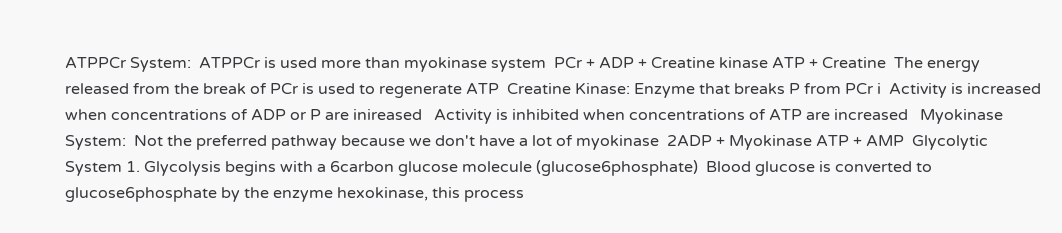ATPPCr System:  ATPPCr is used more than myokinase system  PCr + ADP + Creatine kinase ATP + Creatine  The energy released from the break of PCr is used to regenerate ATP  Creatine Kinase: Enzyme that breaks P from PCr i  Activity is increased when concentrations of ADP or P are inireased   Activity is inhibited when concentrations of ATP are increased   Myokinase System:  Not the preferred pathway because we don't have a lot of myokinase  2ADP + Myokinase ATP + AMP  Glycolytic System 1. Glycolysis begins with a 6carbon glucose molecule (glucose6phosphate)  Blood glucose is converted to glucose6phosphate by the enzyme hexokinase, this process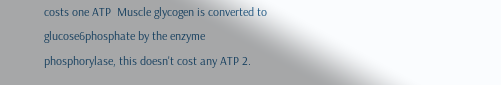costs one ATP  Muscle glycogen is converted to glucose6phosphate by the enzyme phosphorylase, this doesn't cost any ATP 2.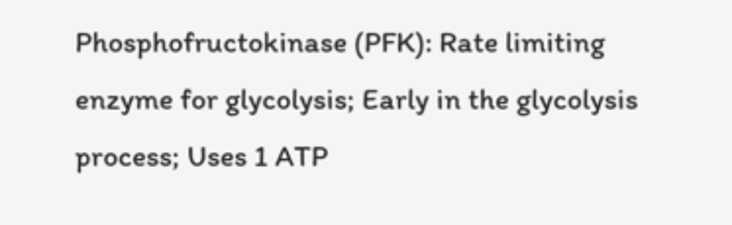Phosphofructokinase (PFK): Rate limiting enzyme for glycolysis; Early in the glycolysis process; Uses 1 ATP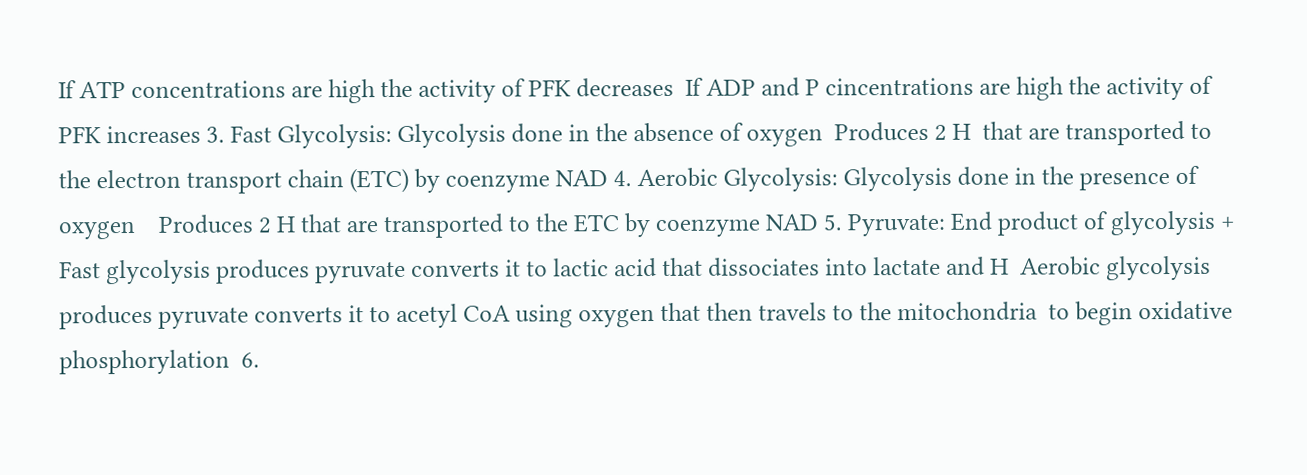If ATP concentrations are high the activity of PFK decreases  If ADP and P cincentrations are high the activity of PFK increases 3. Fast Glycolysis: Glycolysis done in the absence of oxygen  Produces 2 H  that are transported to the electron transport chain (ETC) by coenzyme NAD 4. Aerobic Glycolysis: Glycolysis done in the presence of oxygen    Produces 2 H that are transported to the ETC by coenzyme NAD 5. Pyruvate: End product of glycolysis +  Fast glycolysis produces pyruvate converts it to lactic acid that dissociates into lactate and H  Aerobic glycolysis produces pyruvate converts it to acetyl CoA using oxygen that then travels to the mitochondria  to begin oxidative phosphorylation  6.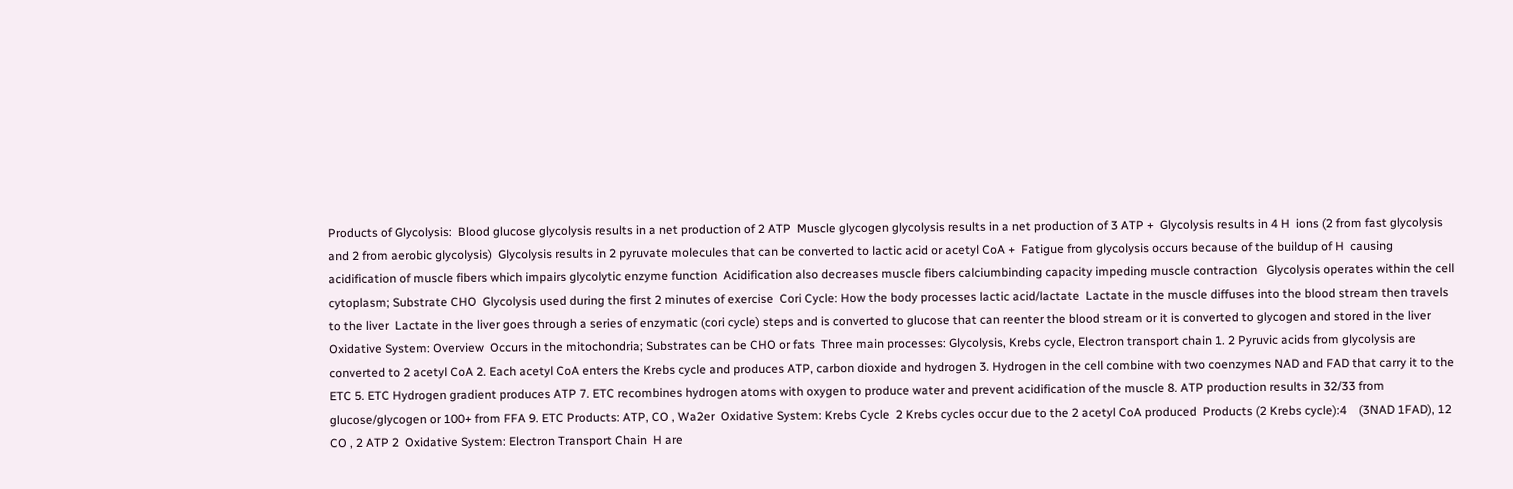Products of Glycolysis:  Blood glucose glycolysis results in a net production of 2 ATP  Muscle glycogen glycolysis results in a net production of 3 ATP +  Glycolysis results in 4 H  ions (2 from fast glycolysis and 2 from aerobic glycolysis)  Glycolysis results in 2 pyruvate molecules that can be converted to lactic acid or acetyl CoA +  Fatigue from glycolysis occurs because of the buildup of H  causing acidification of muscle fibers which impairs glycolytic enzyme function  Acidification also decreases muscle fibers calciumbinding capacity impeding muscle contraction   Glycolysis operates within the cell cytoplasm; Substrate CHO  Glycolysis used during the first 2 minutes of exercise  Cori Cycle: How the body processes lactic acid/lactate  Lactate in the muscle diffuses into the blood stream then travels to the liver  Lactate in the liver goes through a series of enzymatic (cori cycle) steps and is converted to glucose that can reenter the blood stream or it is converted to glycogen and stored in the liver  Oxidative System: Overview  Occurs in the mitochondria; Substrates can be CHO or fats  Three main processes: Glycolysis, Krebs cycle, Electron transport chain 1. 2 Pyruvic acids from glycolysis are converted to 2 acetyl CoA 2. Each acetyl CoA enters the Krebs cycle and produces ATP, carbon dioxide and hydrogen 3. Hydrogen in the cell combine with two coenzymes NAD and FAD that carry it to the ETC 5. ETC Hydrogen gradient produces ATP 7. ETC recombines hydrogen atoms with oxygen to produce water and prevent acidification of the muscle 8. ATP production results in 32/33 from glucose/glycogen or 100+ from FFA 9. ETC Products: ATP, CO , Wa2er  Oxidative System: Krebs Cycle  2 Krebs cycles occur due to the 2 acetyl CoA produced  Products (2 Krebs cycle):4    (3NAD 1FAD), 12 CO , 2 ATP 2  Oxidative System: Electron Transport Chain  H are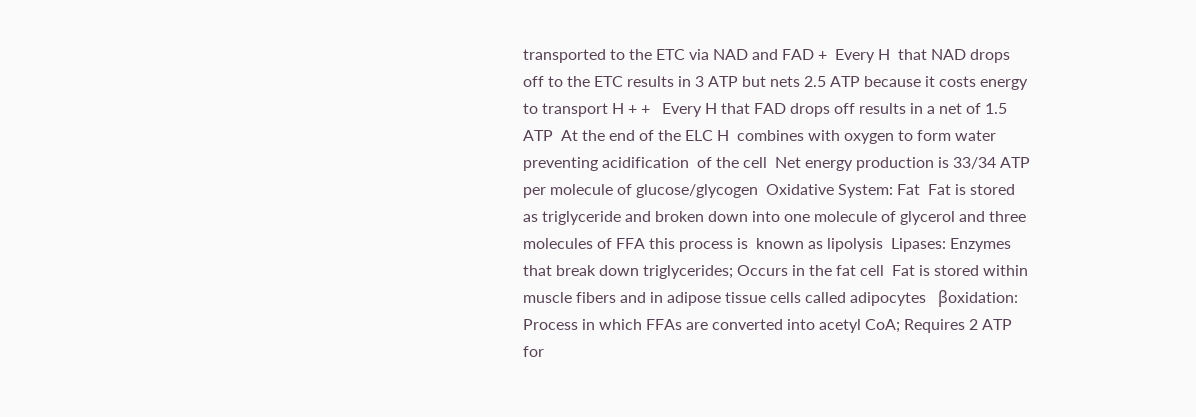transported to the ETC via NAD and FAD +  Every H  that NAD drops off to the ETC results in 3 ATP but nets 2.5 ATP because it costs energy to transport H + +   Every H that FAD drops off results in a net of 1.5 ATP  At the end of the ELC H  combines with oxygen to form water preventing acidification  of the cell  Net energy production is 33/34 ATP per molecule of glucose/glycogen  Oxidative System: Fat  Fat is stored as triglyceride and broken down into one molecule of glycerol and three molecules of FFA this process is  known as lipolysis  Lipases: Enzymes that break down triglycerides; Occurs in the fat cell  Fat is stored within muscle fibers and in adipose tissue cells called adipocytes   βoxidation: Process in which FFAs are converted into acetyl CoA; Requires 2 ATP for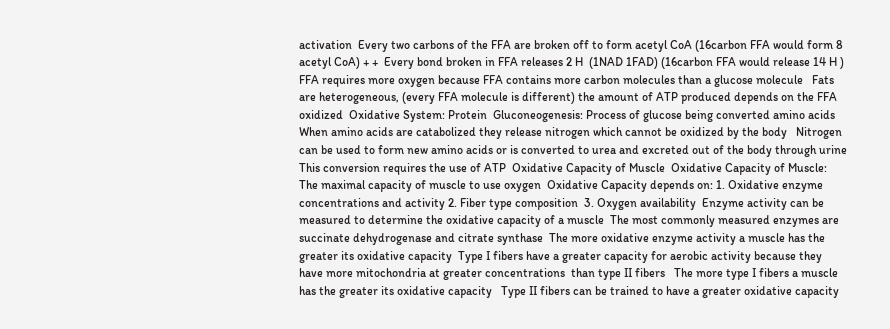activation  Every two carbons of the FFA are broken off to form acetyl CoA (16carbon FFA would form 8 acetyl CoA) + +  Every bond broken in FFA releases 2 H  (1NAD 1FAD) (16carbon FFA would release 14 H )  FFA requires more oxygen because FFA contains more carbon molecules than a glucose molecule   Fats are heterogeneous, (every FFA molecule is different) the amount of ATP produced depends on the FFA oxidized  Oxidative System: Protein  Gluconeogenesis: Process of glucose being converted amino acids   When amino acids are catabolized they release nitrogen which cannot be oxidized by the body   Nitrogen can be used to form new amino acids or is converted to urea and excreted out of the body through urine  This conversion requires the use of ATP  Oxidative Capacity of Muscle  Oxidative Capacity of Muscle: The maximal capacity of muscle to use oxygen  Oxidative Capacity depends on: 1. Oxidative enzyme concentrations and activity 2. Fiber type composition  3. Oxygen availability  Enzyme activity can be measured to determine the oxidative capacity of a muscle  The most commonly measured enzymes are succinate dehydrogenase and citrate synthase  The more oxidative enzyme activity a muscle has the greater its oxidative capacity  Type I fibers have a greater capacity for aerobic activity because they have more mitochondria at greater concentrations  than type II fibers   The more type I fibers a muscle has the greater its oxidative capacity   Type II fibers can be trained to have a greater oxidative capacity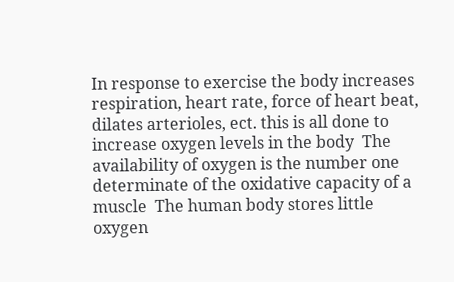In response to exercise the body increases respiration, heart rate, force of heart beat, dilates arterioles, ect. this is all done to  increase oxygen levels in the body  The availability of oxygen is the number one determinate of the oxidative capacity of a muscle  The human body stores little oxygen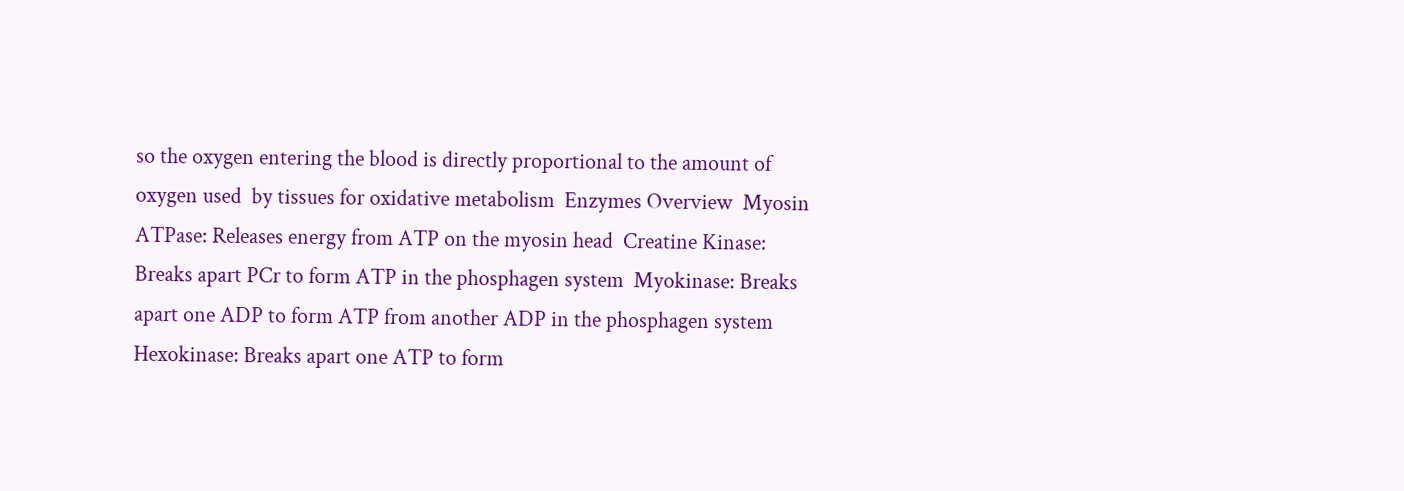so the oxygen entering the blood is directly proportional to the amount of oxygen used  by tissues for oxidative metabolism  Enzymes Overview  Myosin ATPase: Releases energy from ATP on the myosin head  Creatine Kinase: Breaks apart PCr to form ATP in the phosphagen system  Myokinase: Breaks apart one ADP to form ATP from another ADP in the phosphagen system  Hexokinase: Breaks apart one ATP to form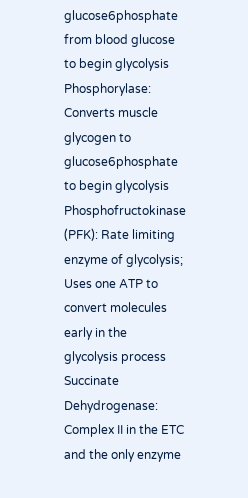glucose6phosphate from blood glucose to begin glycolysis  Phosphorylase: Converts muscle glycogen to glucose6phosphate to begin glycolysis  Phosphofructokinase (PFK): Rate limiting enzyme of glycolysis; Uses one ATP to convert molecules early in the  glycolysis process  Succinate Dehydrogenase: Complex II in the ETC and the only enzyme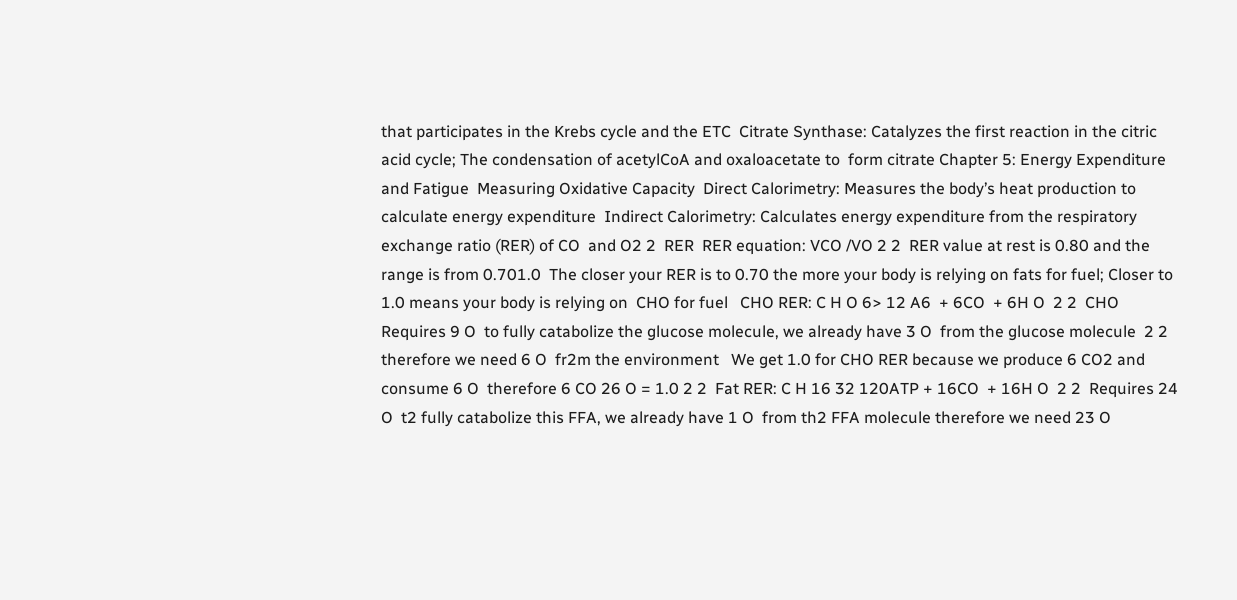that participates in the Krebs cycle and the ETC  Citrate Synthase: Catalyzes the first reaction in the citric acid cycle; The condensation of acetylCoA and oxaloacetate to  form citrate Chapter 5: Energy Expenditure and Fatigue  Measuring Oxidative Capacity  Direct Calorimetry: Measures the body’s heat production to calculate energy expenditure  Indirect Calorimetry: Calculates energy expenditure from the respiratory exchange ratio (RER) of CO  and O2 2  RER  RER equation: VCO /VO 2 2  RER value at rest is 0.80 and the range is from 0.701.0  The closer your RER is to 0.70 the more your body is relying on fats for fuel; Closer to 1.0 means your body is relying on  CHO for fuel   CHO RER: C H O 6> 12 A6  + 6CO  + 6H O  2 2  CHO Requires 9 O  to fully catabolize the glucose molecule, we already have 3 O  from the glucose molecule  2 2 therefore we need 6 O  fr2m the environment   We get 1.0 for CHO RER because we produce 6 CO2 and consume 6 O  therefore 6 CO 26 O = 1.0 2 2  Fat RER: C H 16 32 120ATP + 16CO  + 16H O  2 2  Requires 24 O  t2 fully catabolize this FFA, we already have 1 O  from th2 FFA molecule therefore we need 23 O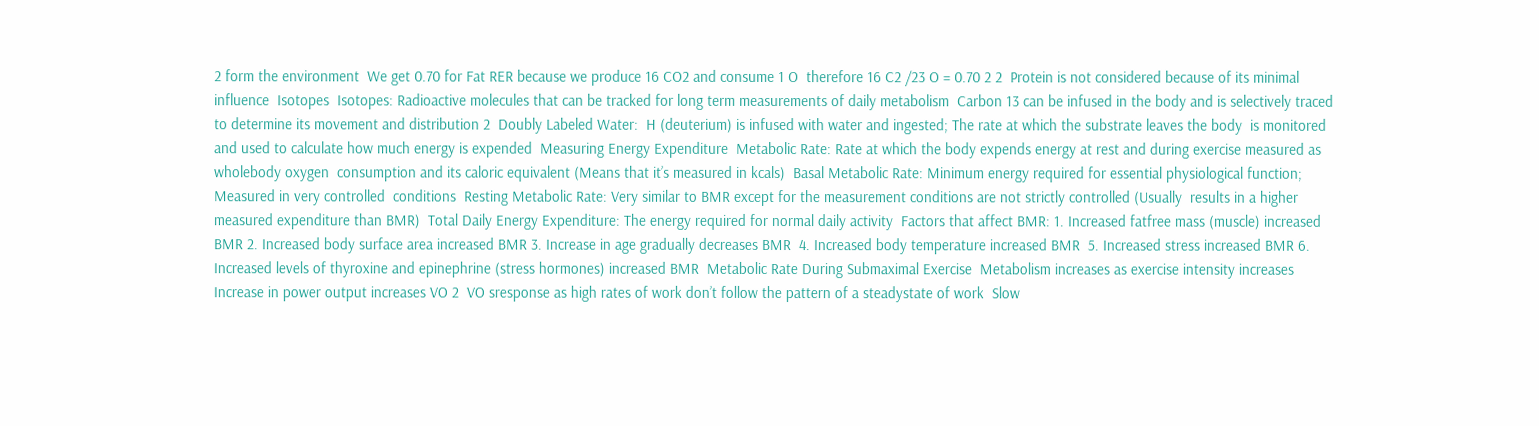2 form the environment  We get 0.70 for Fat RER because we produce 16 CO2 and consume 1 O  therefore 16 C2 /23 O = 0.70 2 2  Protein is not considered because of its minimal influence  Isotopes  Isotopes: Radioactive molecules that can be tracked for long term measurements of daily metabolism  Carbon 13 can be infused in the body and is selectively traced to determine its movement and distribution 2  Doubly Labeled Water:  H (deuterium) is infused with water and ingested; The rate at which the substrate leaves the body  is monitored and used to calculate how much energy is expended  Measuring Energy Expenditure  Metabolic Rate: Rate at which the body expends energy at rest and during exercise measured as wholebody oxygen  consumption and its caloric equivalent (Means that it’s measured in kcals)  Basal Metabolic Rate: Minimum energy required for essential physiological function; Measured in very controlled  conditions  Resting Metabolic Rate: Very similar to BMR except for the measurement conditions are not strictly controlled (Usually  results in a higher measured expenditure than BMR)  Total Daily Energy Expenditure: The energy required for normal daily activity  Factors that affect BMR: 1. Increased fatfree mass (muscle) increased BMR 2. Increased body surface area increased BMR 3. Increase in age gradually decreases BMR  4. Increased body temperature increased BMR  5. Increased stress increased BMR 6. Increased levels of thyroxine and epinephrine (stress hormones) increased BMR  Metabolic Rate During Submaximal Exercise  Metabolism increases as exercise intensity increases  Increase in power output increases VO 2  VO sresponse as high rates of work don’t follow the pattern of a steadystate of work  Slow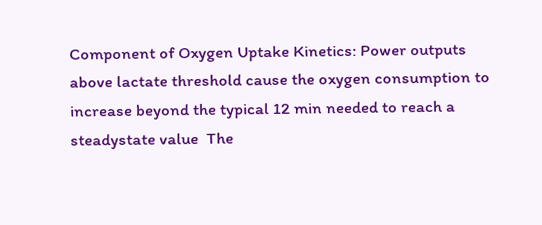Component of Oxygen Uptake Kinetics: Power outputs above lactate threshold cause the oxygen consumption to  increase beyond the typical 12 min needed to reach a steadystate value  The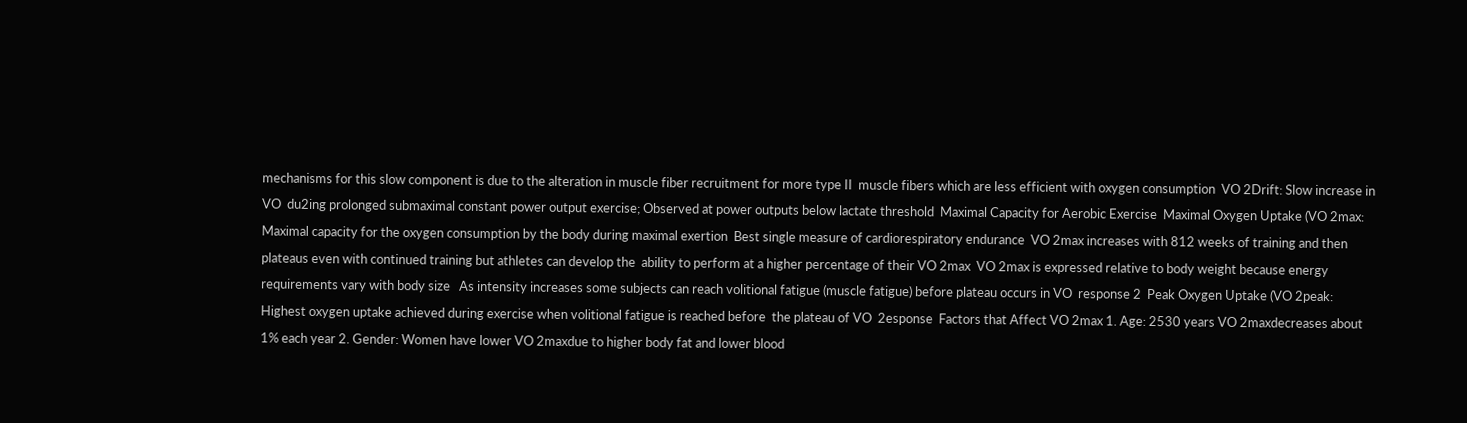mechanisms for this slow component is due to the alteration in muscle fiber recruitment for more type II  muscle fibers which are less efficient with oxygen consumption  VO 2Drift: Slow increase in VO  du2ing prolonged submaximal constant power output exercise; Observed at power outputs below lactate threshold  Maximal Capacity for Aerobic Exercise  Maximal Oxygen Uptake (VO 2max: Maximal capacity for the oxygen consumption by the body during maximal exertion  Best single measure of cardiorespiratory endurance  VO 2max increases with 812 weeks of training and then plateaus even with continued training but athletes can develop the  ability to perform at a higher percentage of their VO 2max  VO 2max is expressed relative to body weight because energy requirements vary with body size   As intensity increases some subjects can reach volitional fatigue (muscle fatigue) before plateau occurs in VO  response 2  Peak Oxygen Uptake (VO 2peak: Highest oxygen uptake achieved during exercise when volitional fatigue is reached before  the plateau of VO  2esponse  Factors that Affect VO 2max 1. Age: 2530 years VO 2maxdecreases about 1% each year 2. Gender: Women have lower VO 2maxdue to higher body fat and lower blood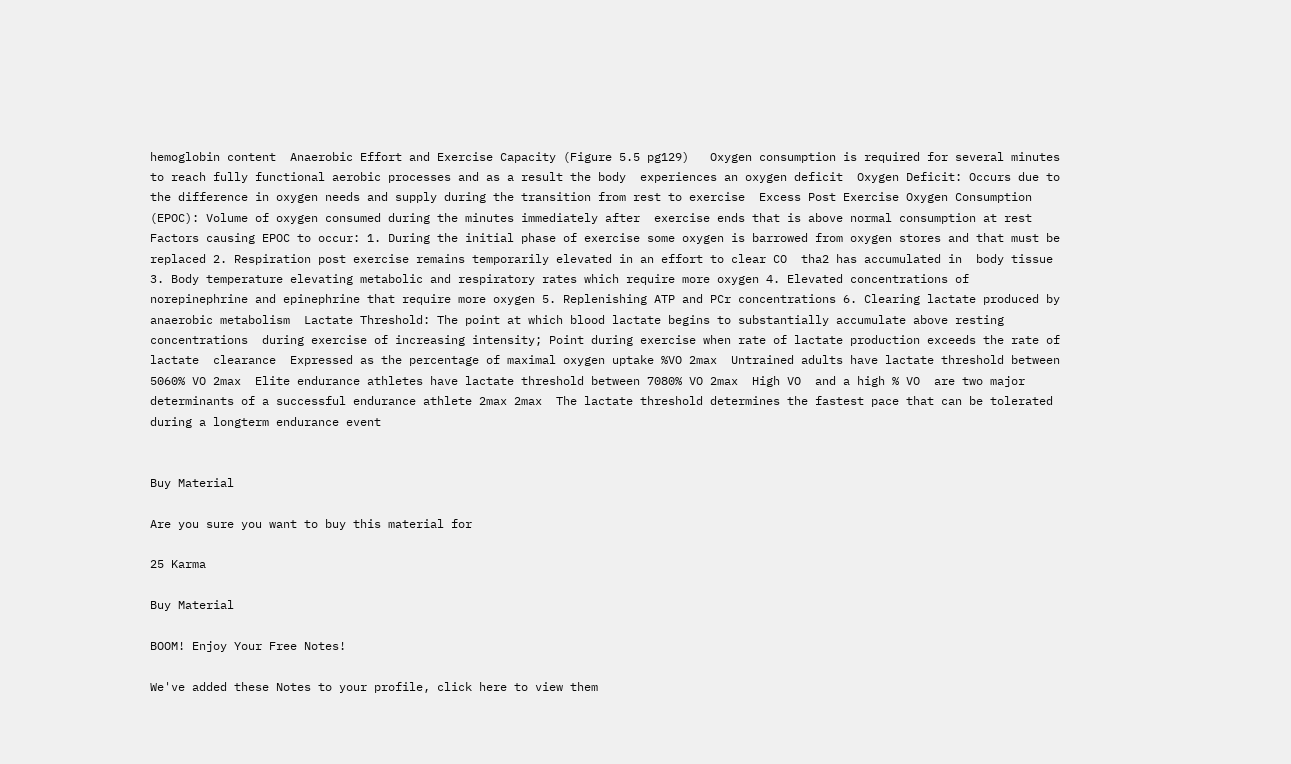hemoglobin content  Anaerobic Effort and Exercise Capacity (Figure 5.5 pg129)   Oxygen consumption is required for several minutes to reach fully functional aerobic processes and as a result the body  experiences an oxygen deficit  Oxygen Deficit: Occurs due to the difference in oxygen needs and supply during the transition from rest to exercise  Excess Post Exercise Oxygen Consumption (EPOC): Volume of oxygen consumed during the minutes immediately after  exercise ends that is above normal consumption at rest   Factors causing EPOC to occur: 1. During the initial phase of exercise some oxygen is barrowed from oxygen stores and that must be  replaced 2. Respiration post exercise remains temporarily elevated in an effort to clear CO  tha2 has accumulated in  body tissue 3. Body temperature elevating metabolic and respiratory rates which require more oxygen 4. Elevated concentrations of norepinephrine and epinephrine that require more oxygen 5. Replenishing ATP and PCr concentrations 6. Clearing lactate produced by anaerobic metabolism  Lactate Threshold: The point at which blood lactate begins to substantially accumulate above resting concentrations  during exercise of increasing intensity; Point during exercise when rate of lactate production exceeds the rate of lactate  clearance  Expressed as the percentage of maximal oxygen uptake %VO 2max  Untrained adults have lactate threshold between 5060% VO 2max  Elite endurance athletes have lactate threshold between 7080% VO 2max  High VO  and a high % VO  are two major determinants of a successful endurance athlete 2max 2max  The lactate threshold determines the fastest pace that can be tolerated during a longterm endurance event


Buy Material

Are you sure you want to buy this material for

25 Karma

Buy Material

BOOM! Enjoy Your Free Notes!

We've added these Notes to your profile, click here to view them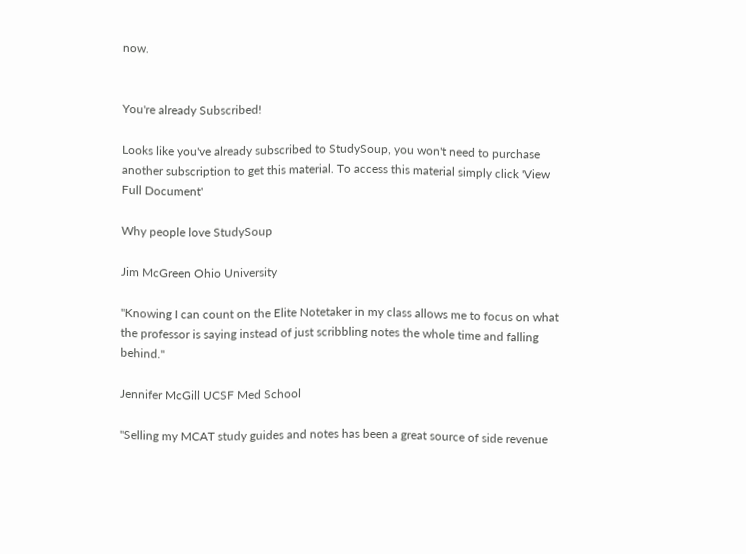now.


You're already Subscribed!

Looks like you've already subscribed to StudySoup, you won't need to purchase another subscription to get this material. To access this material simply click 'View Full Document'

Why people love StudySoup

Jim McGreen Ohio University

"Knowing I can count on the Elite Notetaker in my class allows me to focus on what the professor is saying instead of just scribbling notes the whole time and falling behind."

Jennifer McGill UCSF Med School

"Selling my MCAT study guides and notes has been a great source of side revenue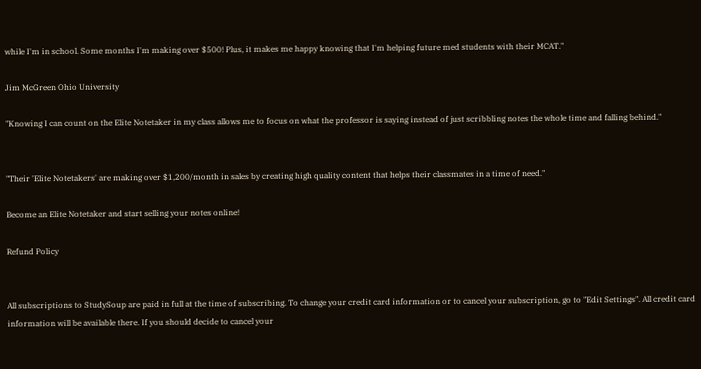while I'm in school. Some months I'm making over $500! Plus, it makes me happy knowing that I'm helping future med students with their MCAT."

Jim McGreen Ohio University

"Knowing I can count on the Elite Notetaker in my class allows me to focus on what the professor is saying instead of just scribbling notes the whole time and falling behind."


"Their 'Elite Notetakers' are making over $1,200/month in sales by creating high quality content that helps their classmates in a time of need."

Become an Elite Notetaker and start selling your notes online!

Refund Policy


All subscriptions to StudySoup are paid in full at the time of subscribing. To change your credit card information or to cancel your subscription, go to "Edit Settings". All credit card information will be available there. If you should decide to cancel your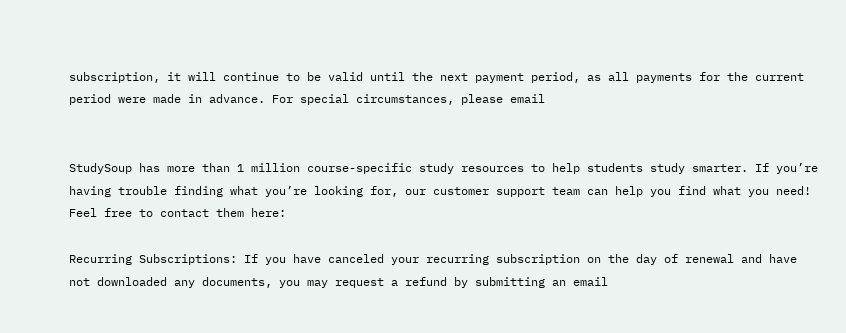subscription, it will continue to be valid until the next payment period, as all payments for the current period were made in advance. For special circumstances, please email


StudySoup has more than 1 million course-specific study resources to help students study smarter. If you’re having trouble finding what you’re looking for, our customer support team can help you find what you need! Feel free to contact them here:

Recurring Subscriptions: If you have canceled your recurring subscription on the day of renewal and have not downloaded any documents, you may request a refund by submitting an email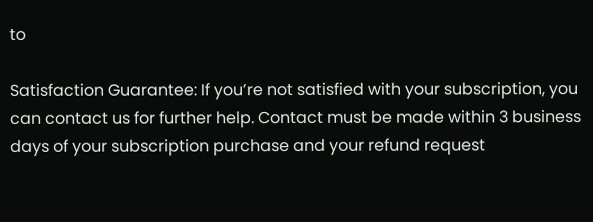to

Satisfaction Guarantee: If you’re not satisfied with your subscription, you can contact us for further help. Contact must be made within 3 business days of your subscription purchase and your refund request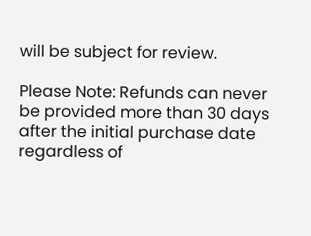will be subject for review.

Please Note: Refunds can never be provided more than 30 days after the initial purchase date regardless of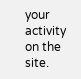your activity on the site.